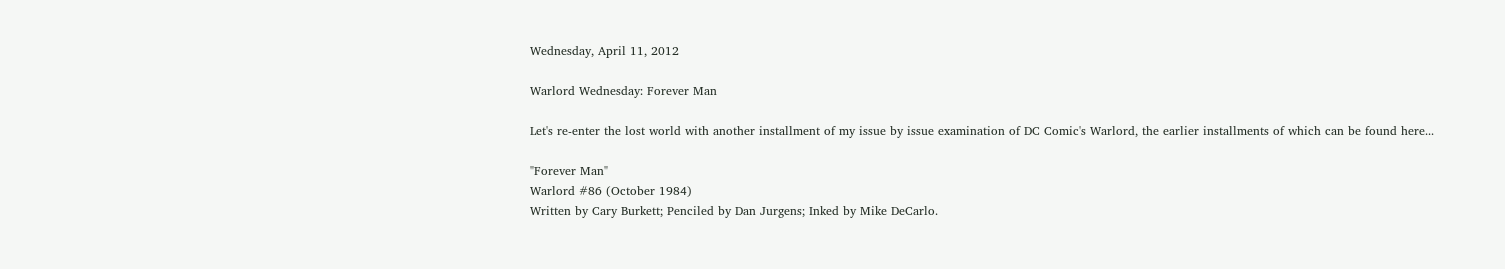Wednesday, April 11, 2012

Warlord Wednesday: Forever Man

Let's re-enter the lost world with another installment of my issue by issue examination of DC Comic's Warlord, the earlier installments of which can be found here...

"Forever Man"
Warlord #86 (October 1984)
Written by Cary Burkett; Penciled by Dan Jurgens; Inked by Mike DeCarlo.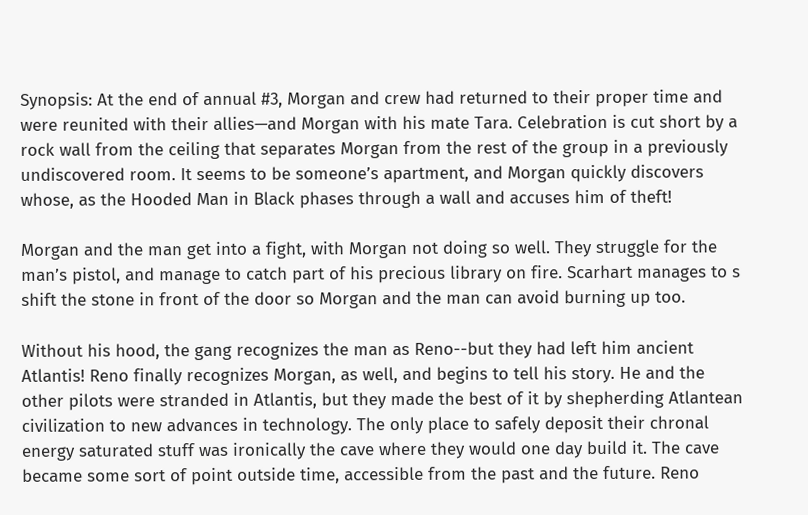Synopsis: At the end of annual #3, Morgan and crew had returned to their proper time and were reunited with their allies—and Morgan with his mate Tara. Celebration is cut short by a rock wall from the ceiling that separates Morgan from the rest of the group in a previously undiscovered room. It seems to be someone’s apartment, and Morgan quickly discovers whose, as the Hooded Man in Black phases through a wall and accuses him of theft!

Morgan and the man get into a fight, with Morgan not doing so well. They struggle for the man’s pistol, and manage to catch part of his precious library on fire. Scarhart manages to s shift the stone in front of the door so Morgan and the man can avoid burning up too.

Without his hood, the gang recognizes the man as Reno--but they had left him ancient Atlantis! Reno finally recognizes Morgan, as well, and begins to tell his story. He and the other pilots were stranded in Atlantis, but they made the best of it by shepherding Atlantean civilization to new advances in technology. The only place to safely deposit their chronal energy saturated stuff was ironically the cave where they would one day build it. The cave became some sort of point outside time, accessible from the past and the future. Reno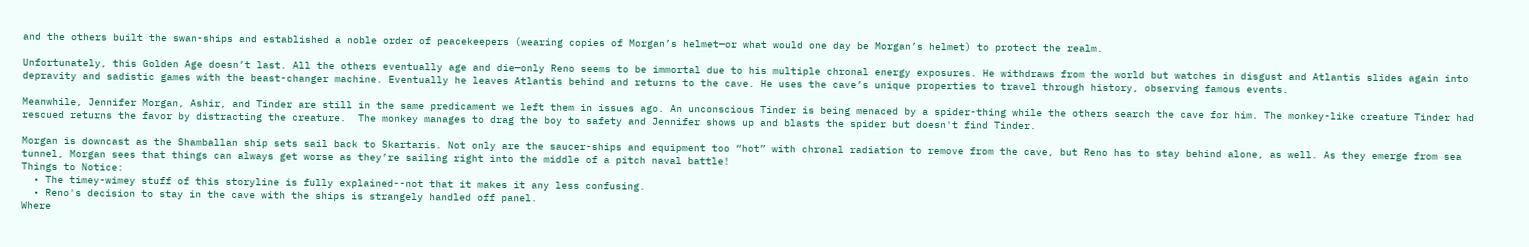and the others built the swan-ships and established a noble order of peacekeepers (wearing copies of Morgan’s helmet—or what would one day be Morgan’s helmet) to protect the realm.

Unfortunately, this Golden Age doesn’t last. All the others eventually age and die—only Reno seems to be immortal due to his multiple chronal energy exposures. He withdraws from the world but watches in disgust and Atlantis slides again into depravity and sadistic games with the beast-changer machine. Eventually he leaves Atlantis behind and returns to the cave. He uses the cave’s unique properties to travel through history, observing famous events.

Meanwhile, Jennifer Morgan, Ashir, and Tinder are still in the same predicament we left them in issues ago. An unconscious Tinder is being menaced by a spider-thing while the others search the cave for him. The monkey-like creature Tinder had rescued returns the favor by distracting the creature.  The monkey manages to drag the boy to safety and Jennifer shows up and blasts the spider but doesn't find Tinder.

Morgan is downcast as the Shamballan ship sets sail back to Skartaris. Not only are the saucer-ships and equipment too “hot” with chronal radiation to remove from the cave, but Reno has to stay behind alone, as well. As they emerge from sea tunnel, Morgan sees that things can always get worse as they’re sailing right into the middle of a pitch naval battle!
Things to Notice:
  • The timey-wimey stuff of this storyline is fully explained--not that it makes it any less confusing.
  • Reno's decision to stay in the cave with the ships is strangely handled off panel.
Where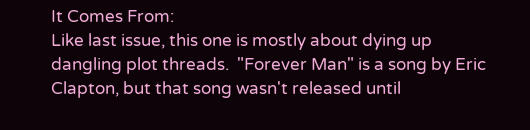It Comes From:
Like last issue, this one is mostly about dying up dangling plot threads.  "Forever Man" is a song by Eric Clapton, but that song wasn't released until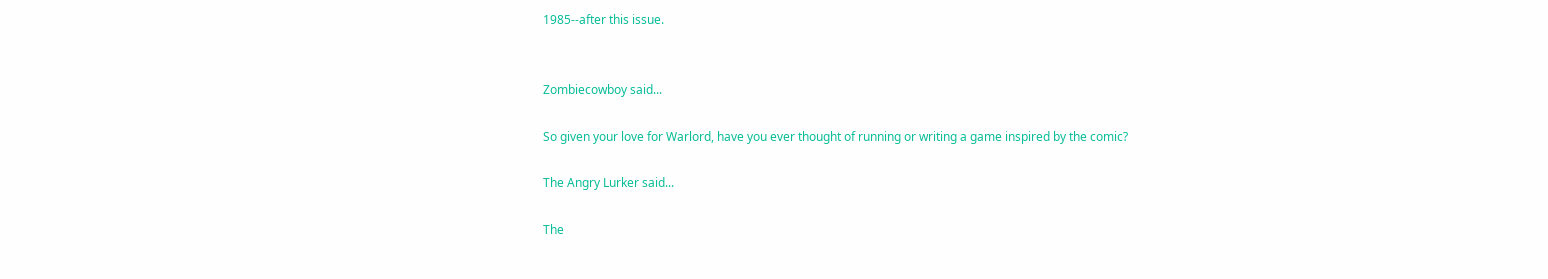1985--after this issue.


Zombiecowboy said...

So given your love for Warlord, have you ever thought of running or writing a game inspired by the comic?

The Angry Lurker said...

The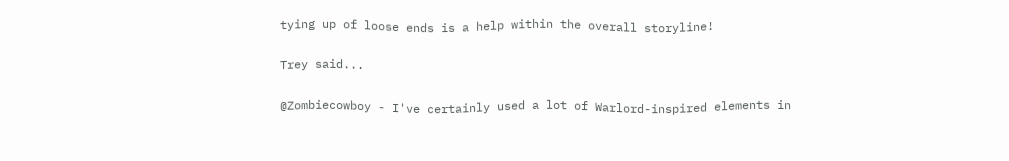tying up of loose ends is a help within the overall storyline!

Trey said...

@Zombiecowboy - I've certainly used a lot of Warlord-inspired elements in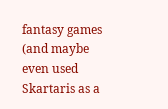fantasy games (and maybe even used Skartaris as a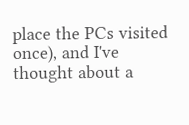place the PCs visited once), and I've thought about a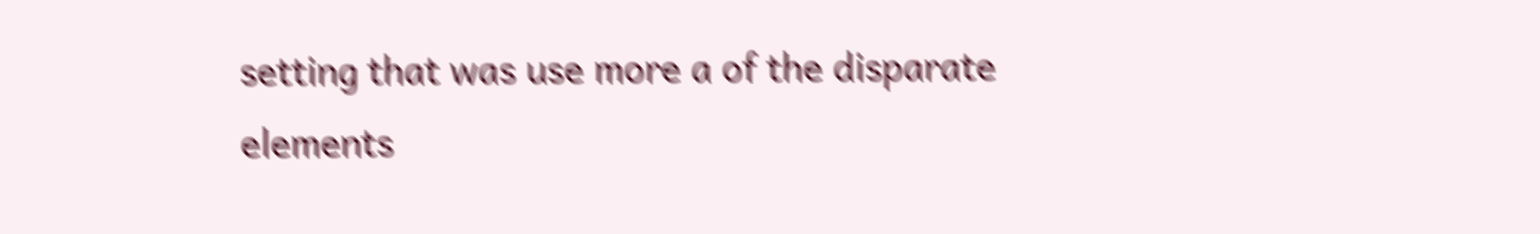setting that was use more a of the disparate elements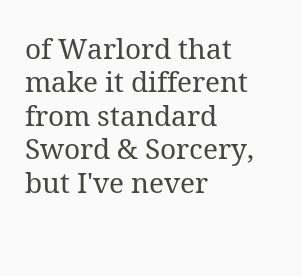of Warlord that make it different from standard Sword & Sorcery, but I've never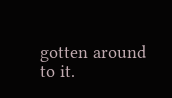gotten around to it.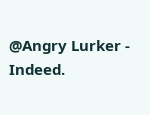@Angry Lurker - Indeed.